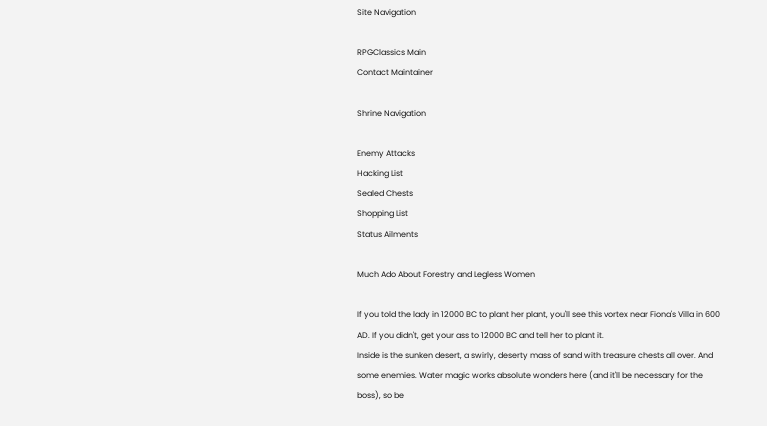Site Navigation

RPGClassics Main
Contact Maintainer

Shrine Navigation

Enemy Attacks
Hacking List
Sealed Chests
Shopping List
Status Ailments

Much Ado About Forestry and Legless Women

If you told the lady in 12000 BC to plant her plant, you'll see this vortex near Fiona's Villa in 600 AD. If you didn't, get your ass to 12000 BC and tell her to plant it.
Inside is the sunken desert, a swirly, deserty mass of sand with treasure chests all over. And some enemies. Water magic works absolute wonders here (and it'll be necessary for the boss), so be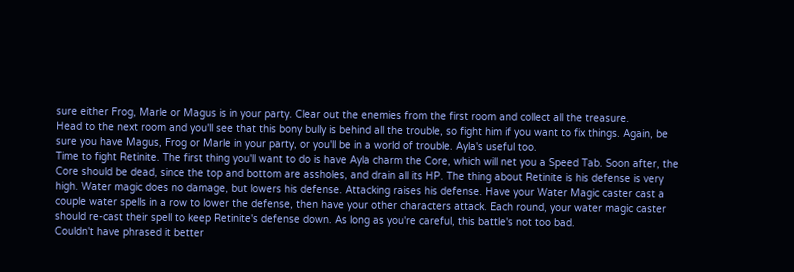sure either Frog, Marle or Magus is in your party. Clear out the enemies from the first room and collect all the treasure.
Head to the next room and you'll see that this bony bully is behind all the trouble, so fight him if you want to fix things. Again, be sure you have Magus, Frog or Marle in your party, or you'll be in a world of trouble. Ayla's useful too.
Time to fight Retinite. The first thing you'll want to do is have Ayla charm the Core, which will net you a Speed Tab. Soon after, the Core should be dead, since the top and bottom are assholes, and drain all its HP. The thing about Retinite is his defense is very high. Water magic does no damage, but lowers his defense. Attacking raises his defense. Have your Water Magic caster cast a couple water spells in a row to lower the defense, then have your other characters attack. Each round, your water magic caster should re-cast their spell to keep Retinite's defense down. As long as you're careful, this battle's not too bad.
Couldn't have phrased it better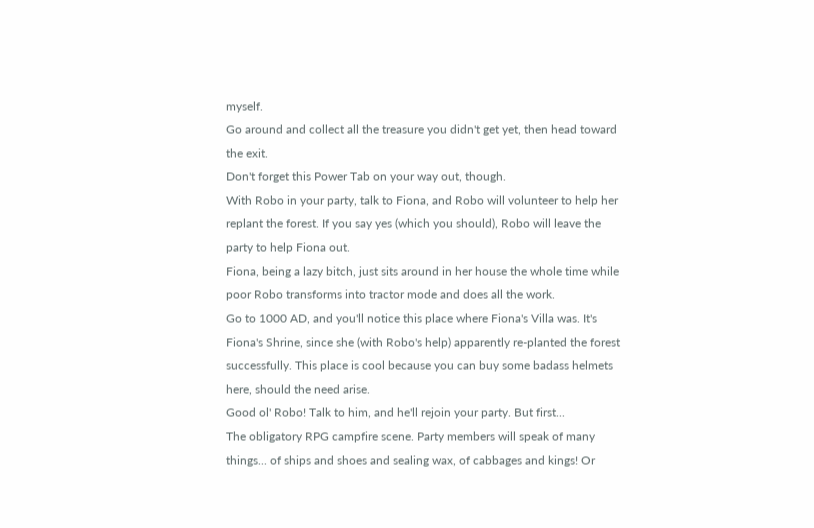myself.
Go around and collect all the treasure you didn't get yet, then head toward the exit.
Don't forget this Power Tab on your way out, though.
With Robo in your party, talk to Fiona, and Robo will volunteer to help her replant the forest. If you say yes (which you should), Robo will leave the party to help Fiona out.
Fiona, being a lazy bitch, just sits around in her house the whole time while poor Robo transforms into tractor mode and does all the work.
Go to 1000 AD, and you'll notice this place where Fiona's Villa was. It's Fiona's Shrine, since she (with Robo's help) apparently re-planted the forest successfully. This place is cool because you can buy some badass helmets here, should the need arise.
Good ol' Robo! Talk to him, and he'll rejoin your party. But first...
The obligatory RPG campfire scene. Party members will speak of many things... of ships and shoes and sealing wax, of cabbages and kings! Or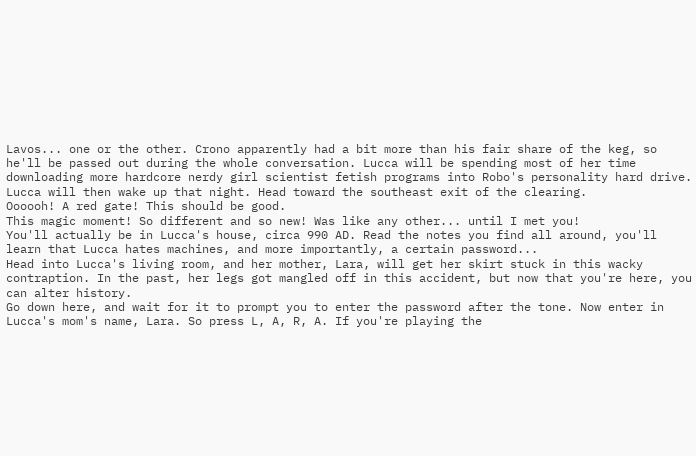Lavos... one or the other. Crono apparently had a bit more than his fair share of the keg, so he'll be passed out during the whole conversation. Lucca will be spending most of her time downloading more hardcore nerdy girl scientist fetish programs into Robo's personality hard drive.
Lucca will then wake up that night. Head toward the southeast exit of the clearing.
Oooooh! A red gate! This should be good.
This magic moment! So different and so new! Was like any other... until I met you!
You'll actually be in Lucca's house, circa 990 AD. Read the notes you find all around, you'll learn that Lucca hates machines, and more importantly, a certain password...
Head into Lucca's living room, and her mother, Lara, will get her skirt stuck in this wacky contraption. In the past, her legs got mangled off in this accident, but now that you're here, you can alter history.
Go down here, and wait for it to prompt you to enter the password after the tone. Now enter in Lucca's mom's name, Lara. So press L, A, R, A. If you're playing the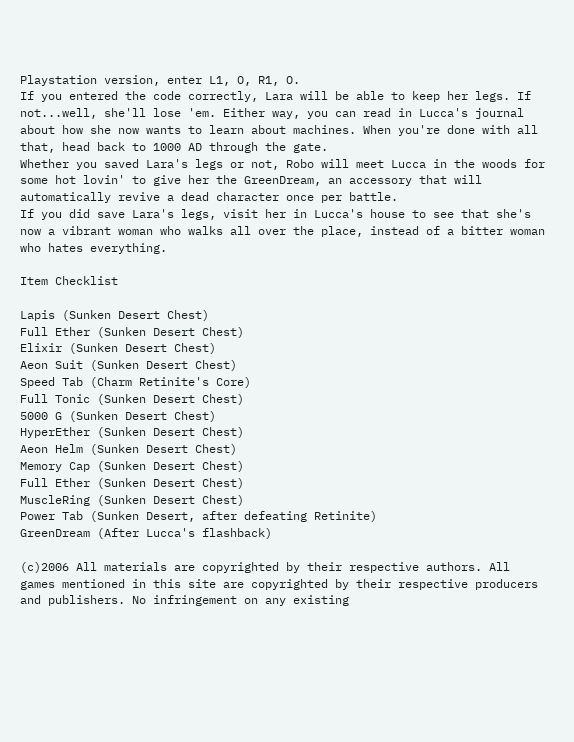Playstation version, enter L1, O, R1, O.
If you entered the code correctly, Lara will be able to keep her legs. If not...well, she'll lose 'em. Either way, you can read in Lucca's journal about how she now wants to learn about machines. When you're done with all that, head back to 1000 AD through the gate.
Whether you saved Lara's legs or not, Robo will meet Lucca in the woods for some hot lovin' to give her the GreenDream, an accessory that will automatically revive a dead character once per battle.
If you did save Lara's legs, visit her in Lucca's house to see that she's now a vibrant woman who walks all over the place, instead of a bitter woman who hates everything.

Item Checklist

Lapis (Sunken Desert Chest)
Full Ether (Sunken Desert Chest)
Elixir (Sunken Desert Chest)
Aeon Suit (Sunken Desert Chest)
Speed Tab (Charm Retinite's Core)
Full Tonic (Sunken Desert Chest)
5000 G (Sunken Desert Chest)
HyperEther (Sunken Desert Chest)
Aeon Helm (Sunken Desert Chest)
Memory Cap (Sunken Desert Chest)
Full Ether (Sunken Desert Chest)
MuscleRing (Sunken Desert Chest)
Power Tab (Sunken Desert, after defeating Retinite)
GreenDream (After Lucca's flashback)

(c)2006 All materials are copyrighted by their respective authors. All games mentioned in this site are copyrighted by their respective producers and publishers. No infringement on any existing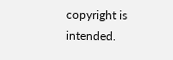copyright is intended.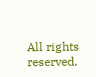All rights reserved.